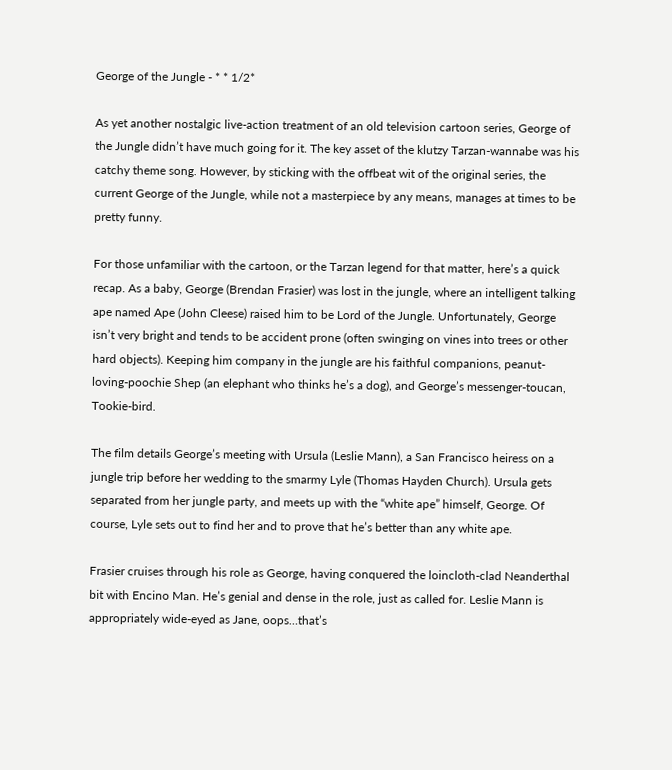George of the Jungle - * * 1/2*

As yet another nostalgic live-action treatment of an old television cartoon series, George of the Jungle didn’t have much going for it. The key asset of the klutzy Tarzan-wannabe was his catchy theme song. However, by sticking with the offbeat wit of the original series, the current George of the Jungle, while not a masterpiece by any means, manages at times to be pretty funny.

For those unfamiliar with the cartoon, or the Tarzan legend for that matter, here’s a quick recap. As a baby, George (Brendan Frasier) was lost in the jungle, where an intelligent talking ape named Ape (John Cleese) raised him to be Lord of the Jungle. Unfortunately, George isn’t very bright and tends to be accident prone (often swinging on vines into trees or other hard objects). Keeping him company in the jungle are his faithful companions, peanut-loving-poochie Shep (an elephant who thinks he’s a dog), and George’s messenger-toucan, Tookie-bird.

The film details George’s meeting with Ursula (Leslie Mann), a San Francisco heiress on a jungle trip before her wedding to the smarmy Lyle (Thomas Hayden Church). Ursula gets separated from her jungle party, and meets up with the “white ape” himself, George. Of course, Lyle sets out to find her and to prove that he’s better than any white ape.

Frasier cruises through his role as George, having conquered the loincloth-clad Neanderthal bit with Encino Man. He’s genial and dense in the role, just as called for. Leslie Mann is appropriately wide-eyed as Jane, oops…that’s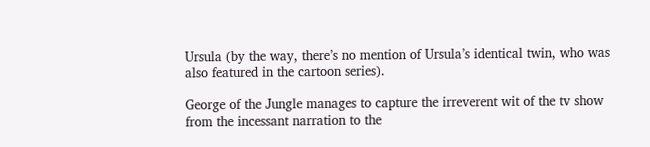Ursula (by the way, there’s no mention of Ursula’s identical twin, who was also featured in the cartoon series).

George of the Jungle manages to capture the irreverent wit of the tv show from the incessant narration to the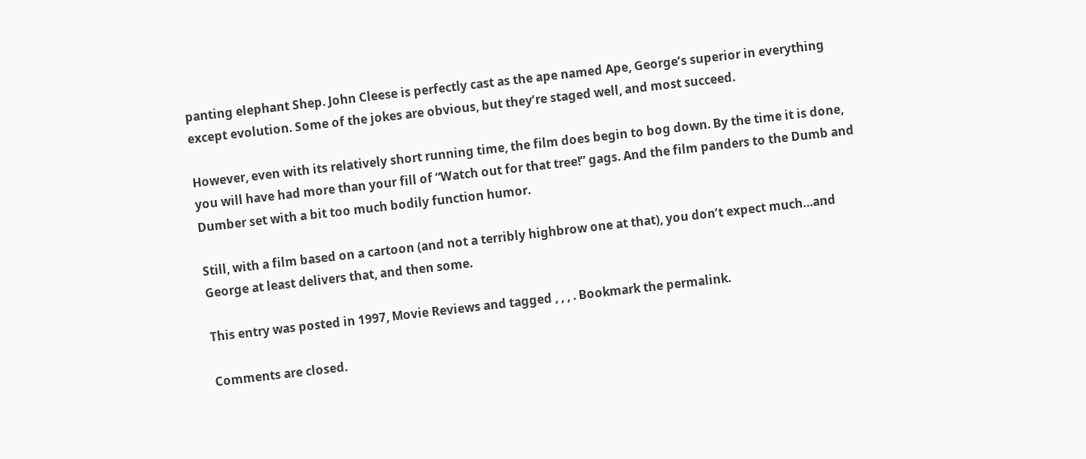panting elephant Shep. John Cleese is perfectly cast as the ape named Ape, George’s superior in everything except evolution. Some of the jokes are obvious, but they’re staged well, and most succeed.

However, even with its relatively short running time, the film does begin to bog down. By the time it is done, you will have had more than your fill of “Watch out for that tree!” gags. And the film panders to the Dumb and Dumber set with a bit too much bodily function humor.

Still, with a film based on a cartoon (and not a terribly highbrow one at that), you don’t expect much…and George at least delivers that, and then some.

This entry was posted in 1997, Movie Reviews and tagged , , , . Bookmark the permalink.

Comments are closed.